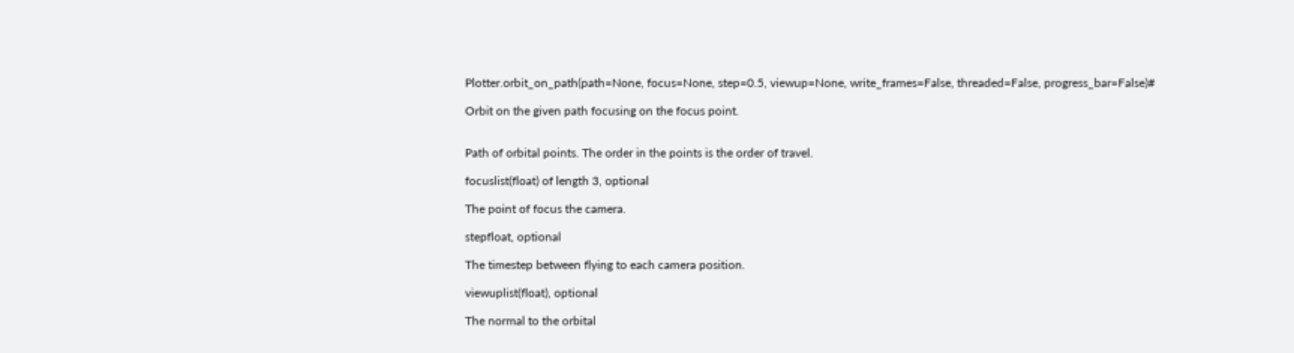Plotter.orbit_on_path(path=None, focus=None, step=0.5, viewup=None, write_frames=False, threaded=False, progress_bar=False)#

Orbit on the given path focusing on the focus point.


Path of orbital points. The order in the points is the order of travel.

focuslist(float) of length 3, optional

The point of focus the camera.

stepfloat, optional

The timestep between flying to each camera position.

viewuplist(float), optional

The normal to the orbital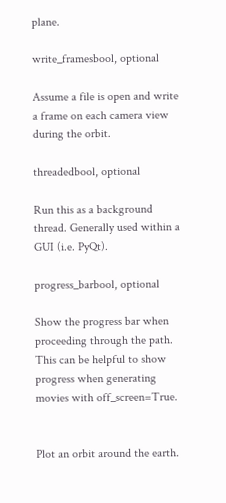plane.

write_framesbool, optional

Assume a file is open and write a frame on each camera view during the orbit.

threadedbool, optional

Run this as a background thread. Generally used within a GUI (i.e. PyQt).

progress_barbool, optional

Show the progress bar when proceeding through the path. This can be helpful to show progress when generating movies with off_screen=True.


Plot an orbit around the earth.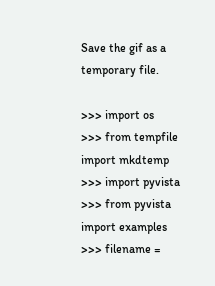Save the gif as a temporary file.

>>> import os
>>> from tempfile import mkdtemp
>>> import pyvista
>>> from pyvista import examples
>>> filename =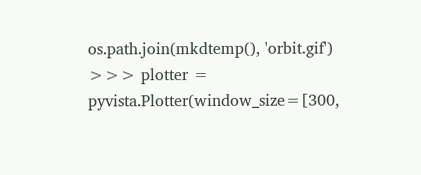os.path.join(mkdtemp(), 'orbit.gif')
>>> plotter = pyvista.Plotter(window_size=[300,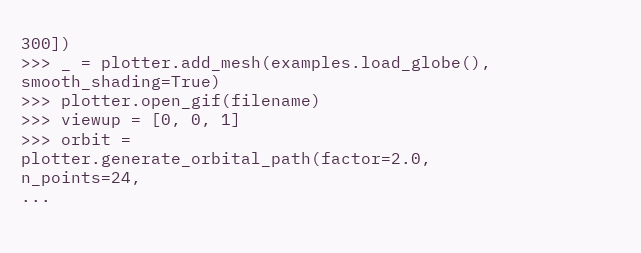300])
>>> _ = plotter.add_mesh(examples.load_globe(), smooth_shading=True)
>>> plotter.open_gif(filename)
>>> viewup = [0, 0, 1]
>>> orbit = plotter.generate_orbital_path(factor=2.0, n_points=24,
...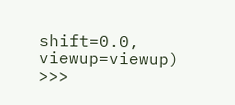shift=0.0, viewup=viewup)
>>>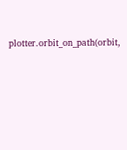plotter.orbit_on_path(orbit,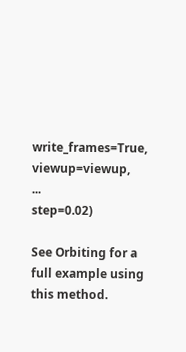write_frames=True, viewup=viewup,
...                       step=0.02)

See Orbiting for a full example using this method.